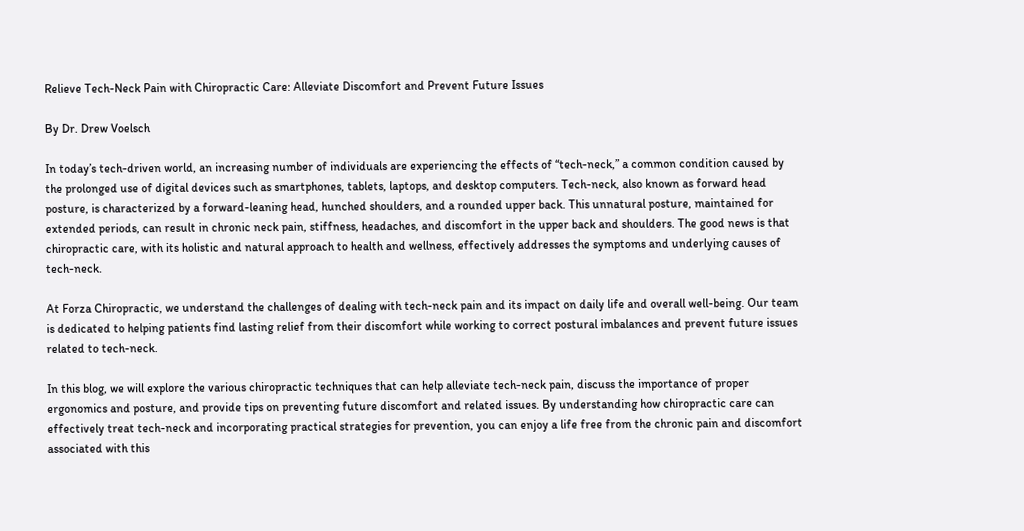Relieve Tech-Neck Pain with Chiropractic Care: Alleviate Discomfort and Prevent Future Issues

By Dr. Drew Voelsch

In today’s tech-driven world, an increasing number of individuals are experiencing the effects of “tech-neck,” a common condition caused by the prolonged use of digital devices such as smartphones, tablets, laptops, and desktop computers. Tech-neck, also known as forward head posture, is characterized by a forward-leaning head, hunched shoulders, and a rounded upper back. This unnatural posture, maintained for extended periods, can result in chronic neck pain, stiffness, headaches, and discomfort in the upper back and shoulders. The good news is that chiropractic care, with its holistic and natural approach to health and wellness, effectively addresses the symptoms and underlying causes of tech-neck.

At Forza Chiropractic, we understand the challenges of dealing with tech-neck pain and its impact on daily life and overall well-being. Our team is dedicated to helping patients find lasting relief from their discomfort while working to correct postural imbalances and prevent future issues related to tech-neck.

In this blog, we will explore the various chiropractic techniques that can help alleviate tech-neck pain, discuss the importance of proper ergonomics and posture, and provide tips on preventing future discomfort and related issues. By understanding how chiropractic care can effectively treat tech-neck and incorporating practical strategies for prevention, you can enjoy a life free from the chronic pain and discomfort associated with this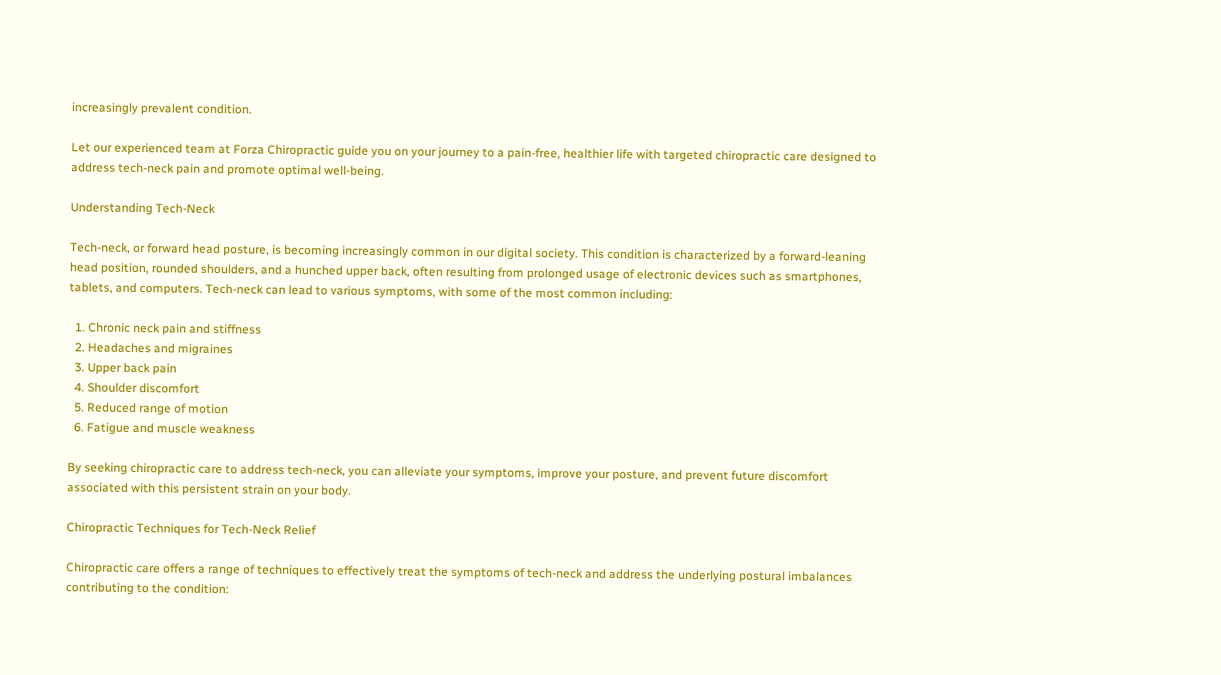increasingly prevalent condition.

Let our experienced team at Forza Chiropractic guide you on your journey to a pain-free, healthier life with targeted chiropractic care designed to address tech-neck pain and promote optimal well-being.

Understanding Tech-Neck

Tech-neck, or forward head posture, is becoming increasingly common in our digital society. This condition is characterized by a forward-leaning head position, rounded shoulders, and a hunched upper back, often resulting from prolonged usage of electronic devices such as smartphones, tablets, and computers. Tech-neck can lead to various symptoms, with some of the most common including:

  1. Chronic neck pain and stiffness
  2. Headaches and migraines
  3. Upper back pain
  4. Shoulder discomfort
  5. Reduced range of motion
  6. Fatigue and muscle weakness

By seeking chiropractic care to address tech-neck, you can alleviate your symptoms, improve your posture, and prevent future discomfort associated with this persistent strain on your body.

Chiropractic Techniques for Tech-Neck Relief

Chiropractic care offers a range of techniques to effectively treat the symptoms of tech-neck and address the underlying postural imbalances contributing to the condition: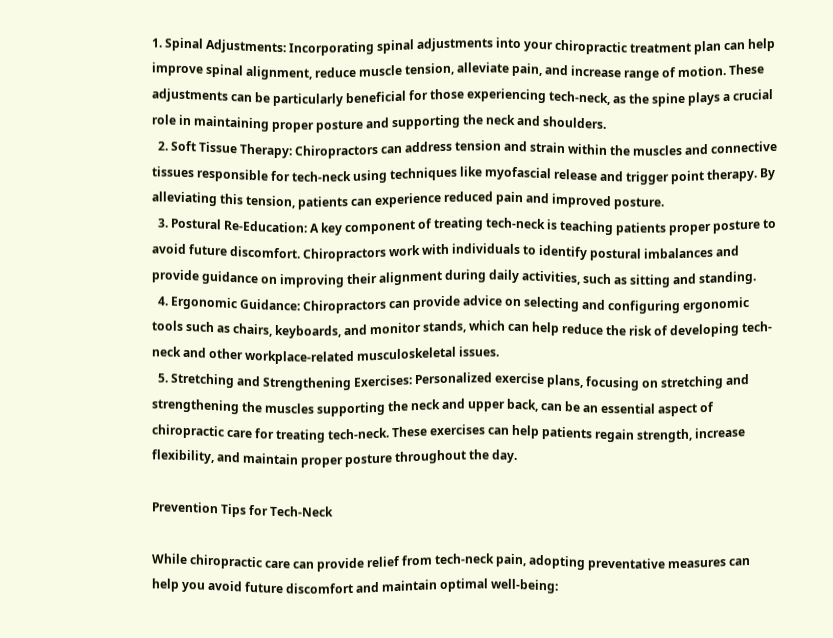1. Spinal Adjustments: Incorporating spinal adjustments into your chiropractic treatment plan can help improve spinal alignment, reduce muscle tension, alleviate pain, and increase range of motion. These adjustments can be particularly beneficial for those experiencing tech-neck, as the spine plays a crucial role in maintaining proper posture and supporting the neck and shoulders.
  2. Soft Tissue Therapy: Chiropractors can address tension and strain within the muscles and connective tissues responsible for tech-neck using techniques like myofascial release and trigger point therapy. By alleviating this tension, patients can experience reduced pain and improved posture.
  3. Postural Re-Education: A key component of treating tech-neck is teaching patients proper posture to avoid future discomfort. Chiropractors work with individuals to identify postural imbalances and provide guidance on improving their alignment during daily activities, such as sitting and standing.
  4. Ergonomic Guidance: Chiropractors can provide advice on selecting and configuring ergonomic tools such as chairs, keyboards, and monitor stands, which can help reduce the risk of developing tech-neck and other workplace-related musculoskeletal issues.
  5. Stretching and Strengthening Exercises: Personalized exercise plans, focusing on stretching and strengthening the muscles supporting the neck and upper back, can be an essential aspect of chiropractic care for treating tech-neck. These exercises can help patients regain strength, increase flexibility, and maintain proper posture throughout the day.

Prevention Tips for Tech-Neck

While chiropractic care can provide relief from tech-neck pain, adopting preventative measures can help you avoid future discomfort and maintain optimal well-being: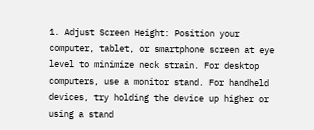1. Adjust Screen Height: Position your computer, tablet, or smartphone screen at eye level to minimize neck strain. For desktop computers, use a monitor stand. For handheld devices, try holding the device up higher or using a stand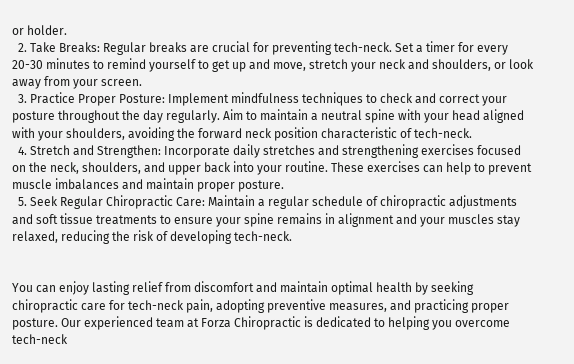or holder.
  2. Take Breaks: Regular breaks are crucial for preventing tech-neck. Set a timer for every 20-30 minutes to remind yourself to get up and move, stretch your neck and shoulders, or look away from your screen.
  3. Practice Proper Posture: Implement mindfulness techniques to check and correct your posture throughout the day regularly. Aim to maintain a neutral spine with your head aligned with your shoulders, avoiding the forward neck position characteristic of tech-neck.
  4. Stretch and Strengthen: Incorporate daily stretches and strengthening exercises focused on the neck, shoulders, and upper back into your routine. These exercises can help to prevent muscle imbalances and maintain proper posture.
  5. Seek Regular Chiropractic Care: Maintain a regular schedule of chiropractic adjustments and soft tissue treatments to ensure your spine remains in alignment and your muscles stay relaxed, reducing the risk of developing tech-neck.


You can enjoy lasting relief from discomfort and maintain optimal health by seeking chiropractic care for tech-neck pain, adopting preventive measures, and practicing proper posture. Our experienced team at Forza Chiropractic is dedicated to helping you overcome tech-neck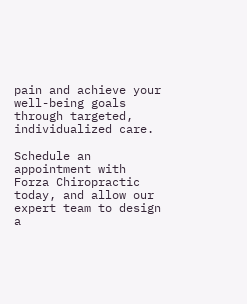pain and achieve your well-being goals through targeted, individualized care.

Schedule an appointment with Forza Chiropractic today, and allow our expert team to design a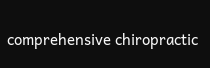comprehensive chiropractic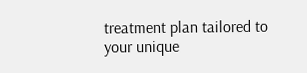treatment plan tailored to your unique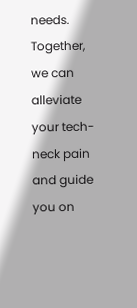needs. Together, we can alleviate your tech-neck pain and guide you on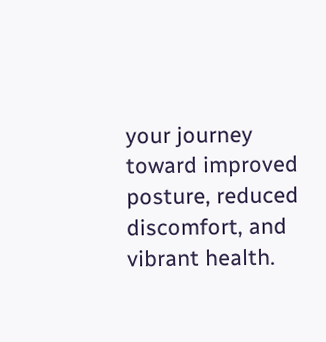your journey toward improved posture, reduced discomfort, and vibrant health.